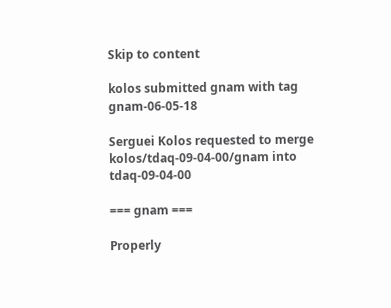Skip to content

kolos submitted gnam with tag gnam-06-05-18

Serguei Kolos requested to merge kolos/tdaq-09-04-00/gnam into tdaq-09-04-00

=== gnam ===

Properly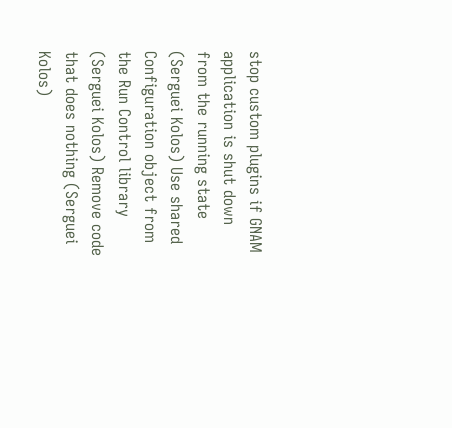stop custom plugins if GNAM application is shut down from the running state (Serguei Kolos) Use shared Configuration object from the Run Control library (Serguei Kolos) Remove code that does nothing (Serguei Kolos)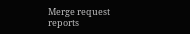Merge request reports